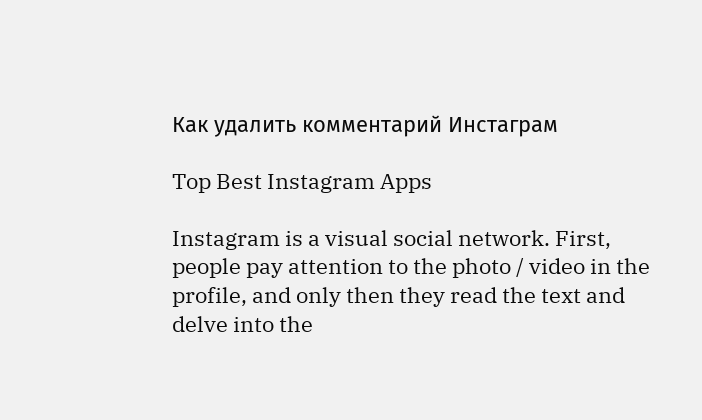Как удалить комментарий Инстаграм

Top Best Instagram Apps

Instagram is a visual social network. First, people pay attention to the photo / video in the profile, and only then they read the text and delve into the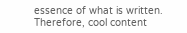essence of what is written. Therefore, cool content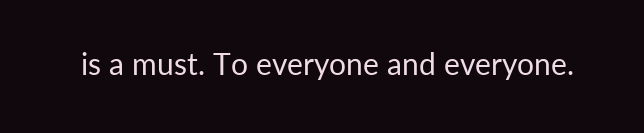is a must. To everyone and everyone.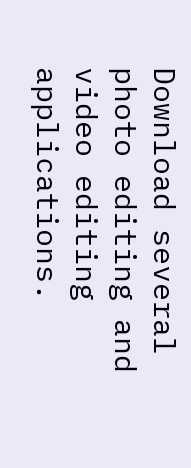Download several photo editing and video editing applications.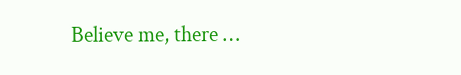Believe me, there …